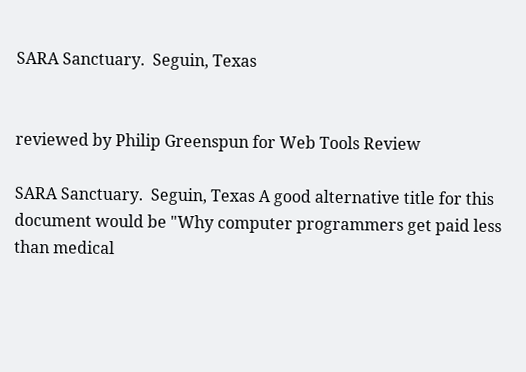SARA Sanctuary.  Seguin, Texas


reviewed by Philip Greenspun for Web Tools Review

SARA Sanctuary.  Seguin, Texas A good alternative title for this document would be "Why computer programmers get paid less than medical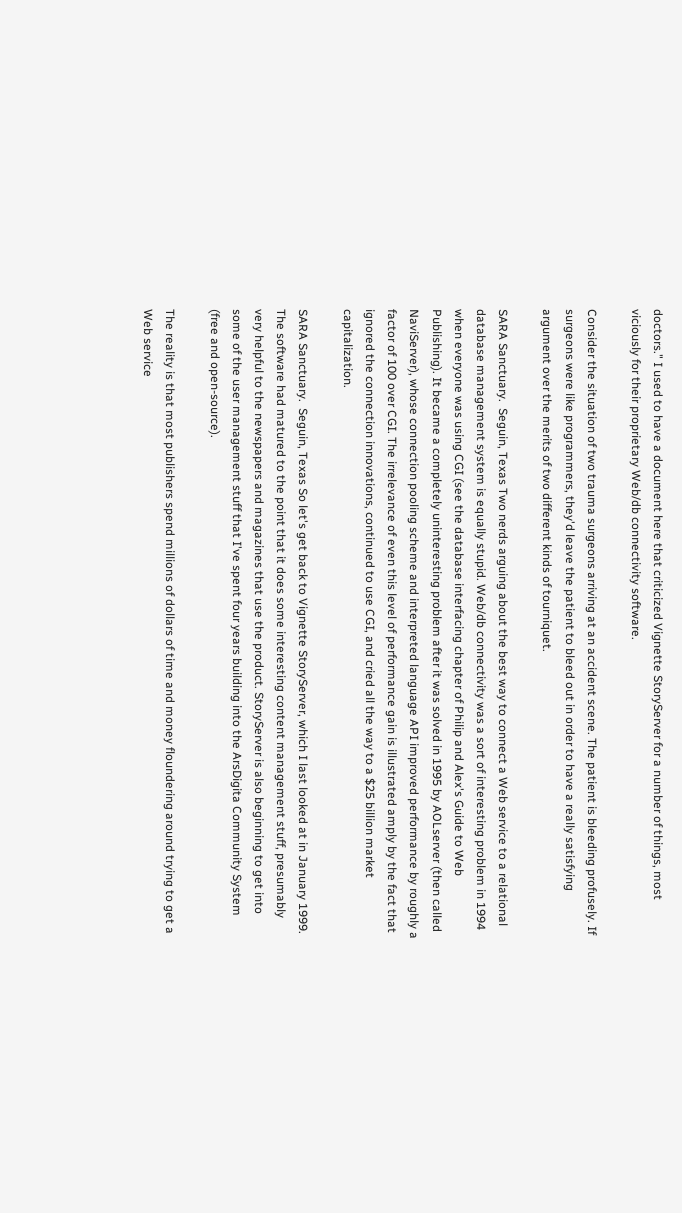doctors." I used to have a document here that criticized Vignette StoryServer for a number of things, most viciously for their proprietary Web/db connectivity software.

Consider the situation of two trauma surgeons arriving at an accident scene. The patient is bleeding profusely. If surgeons were like programmers, they'd leave the patient to bleed out in order to have a really satisfying argument over the merits of two different kinds of tourniquet.

SARA Sanctuary.  Seguin, Texas Two nerds arguing about the best way to connect a Web service to a relational database management system is equally stupid. Web/db connectivity was a sort of interesting problem in 1994 when everyone was using CGI (see the database interfacing chapter of Philip and Alex's Guide to Web Publishing). It became a completely uninteresting problem after it was solved in 1995 by AOLserver (then called NaviServer), whose connection pooling scheme and interpreted language API improved performance by roughly a factor of 100 over CGI. The irrelevance of even this level of performance gain is illustrated amply by the fact that ignored the connection innovations, continued to use CGI, and cried all the way to a $25 billion market capitalization.

SARA Sanctuary.  Seguin, Texas So let's get back to Vignette StoryServer, which I last looked at in January 1999. The software had matured to the point that it does some interesting content management stuff, presumably very helpful to the newspapers and magazines that use the product. StoryServer is also beginning to get into some of the user management stuff that I've spent four years building into the ArsDigita Community System (free and open-source).

The reality is that most publishers spend millions of dollars of time and money floundering around trying to get a Web service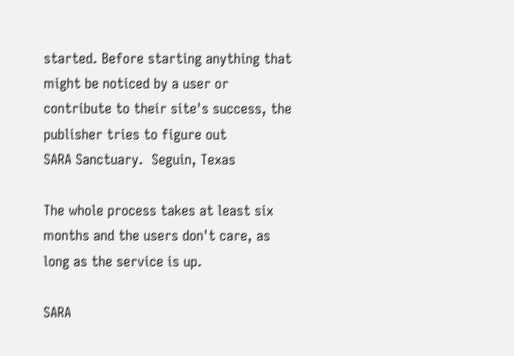started. Before starting anything that might be noticed by a user or contribute to their site's success, the publisher tries to figure out
SARA Sanctuary.  Seguin, Texas

The whole process takes at least six months and the users don't care, as long as the service is up.

SARA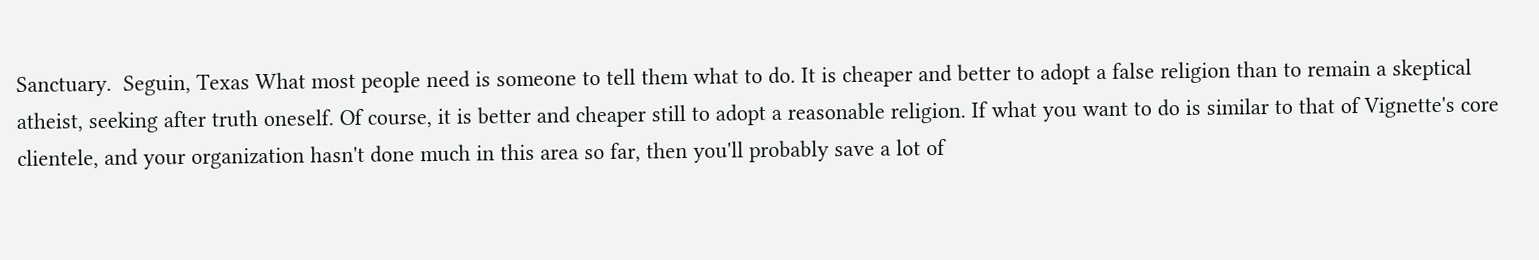Sanctuary.  Seguin, Texas What most people need is someone to tell them what to do. It is cheaper and better to adopt a false religion than to remain a skeptical atheist, seeking after truth oneself. Of course, it is better and cheaper still to adopt a reasonable religion. If what you want to do is similar to that of Vignette's core clientele, and your organization hasn't done much in this area so far, then you'll probably save a lot of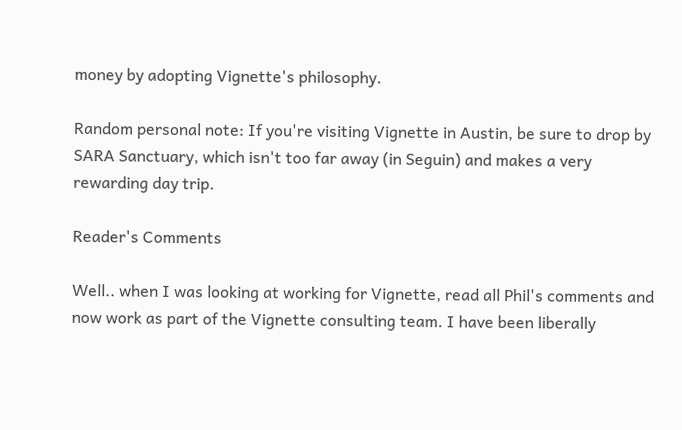money by adopting Vignette's philosophy.

Random personal note: If you're visiting Vignette in Austin, be sure to drop by SARA Sanctuary, which isn't too far away (in Seguin) and makes a very rewarding day trip.

Reader's Comments

Well.. when I was looking at working for Vignette, read all Phil's comments and now work as part of the Vignette consulting team. I have been liberally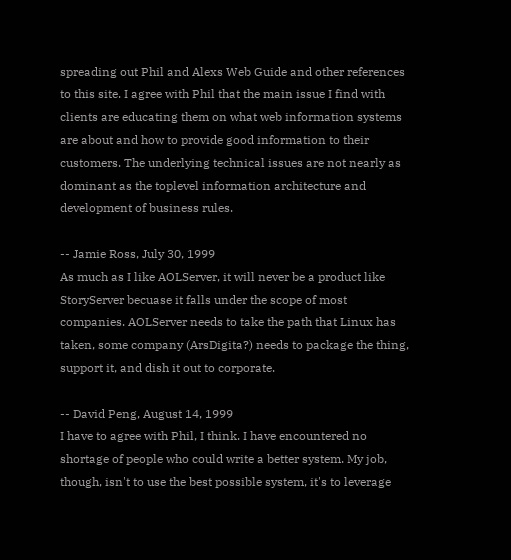spreading out Phil and Alexs Web Guide and other references to this site. I agree with Phil that the main issue I find with clients are educating them on what web information systems are about and how to provide good information to their customers. The underlying technical issues are not nearly as dominant as the toplevel information architecture and development of business rules.

-- Jamie Ross, July 30, 1999
As much as I like AOLServer, it will never be a product like StoryServer becuase it falls under the scope of most companies. AOLServer needs to take the path that Linux has taken, some company (ArsDigita?) needs to package the thing, support it, and dish it out to corporate.

-- David Peng, August 14, 1999
I have to agree with Phil, I think. I have encountered no shortage of people who could write a better system. My job, though, isn't to use the best possible system, it's to leverage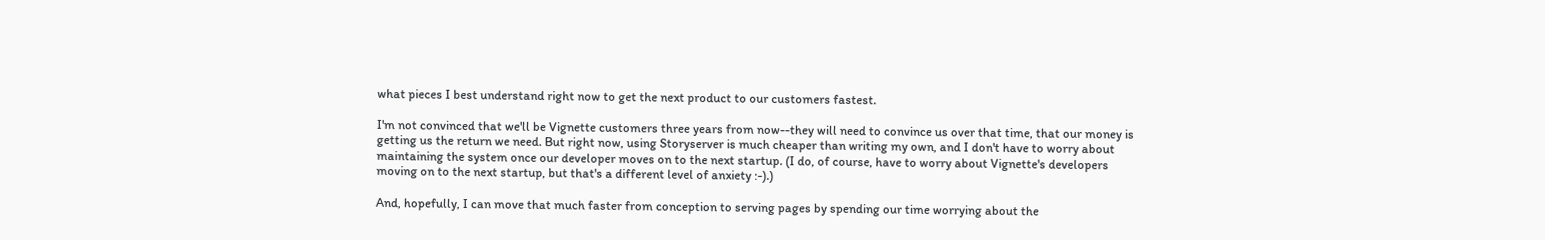what pieces I best understand right now to get the next product to our customers fastest.

I'm not convinced that we'll be Vignette customers three years from now--they will need to convince us over that time, that our money is getting us the return we need. But right now, using Storyserver is much cheaper than writing my own, and I don't have to worry about maintaining the system once our developer moves on to the next startup. (I do, of course, have to worry about Vignette's developers moving on to the next startup, but that's a different level of anxiety :-).)

And, hopefully, I can move that much faster from conception to serving pages by spending our time worrying about the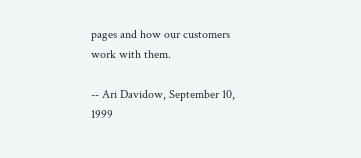pages and how our customers work with them.

-- Ari Davidow, September 10, 1999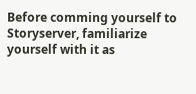Before comming yourself to Storyserver, familiarize yourself with it as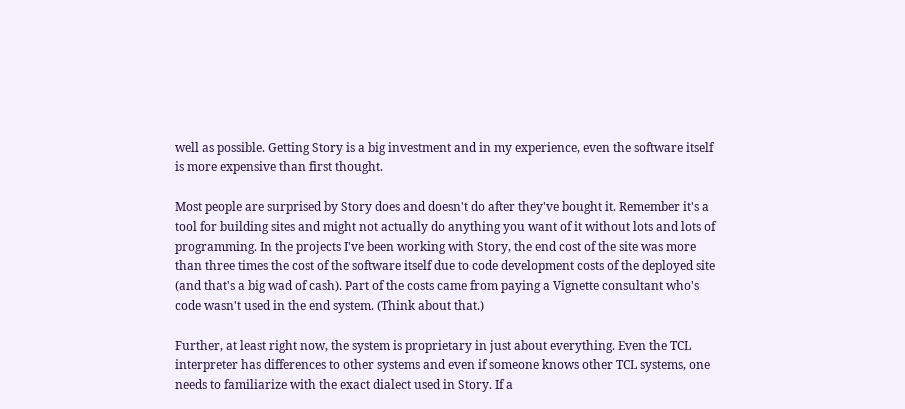well as possible. Getting Story is a big investment and in my experience, even the software itself is more expensive than first thought.

Most people are surprised by Story does and doesn't do after they've bought it. Remember it's a tool for building sites and might not actually do anything you want of it without lots and lots of programming. In the projects I've been working with Story, the end cost of the site was more than three times the cost of the software itself due to code development costs of the deployed site (and that's a big wad of cash). Part of the costs came from paying a Vignette consultant who's code wasn't used in the end system. (Think about that.)

Further, at least right now, the system is proprietary in just about everything. Even the TCL interpreter has differences to other systems and even if someone knows other TCL systems, one needs to familiarize with the exact dialect used in Story. If a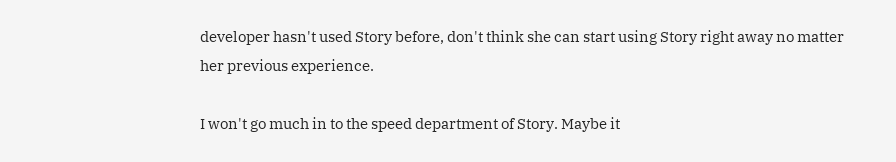developer hasn't used Story before, don't think she can start using Story right away no matter her previous experience.

I won't go much in to the speed department of Story. Maybe it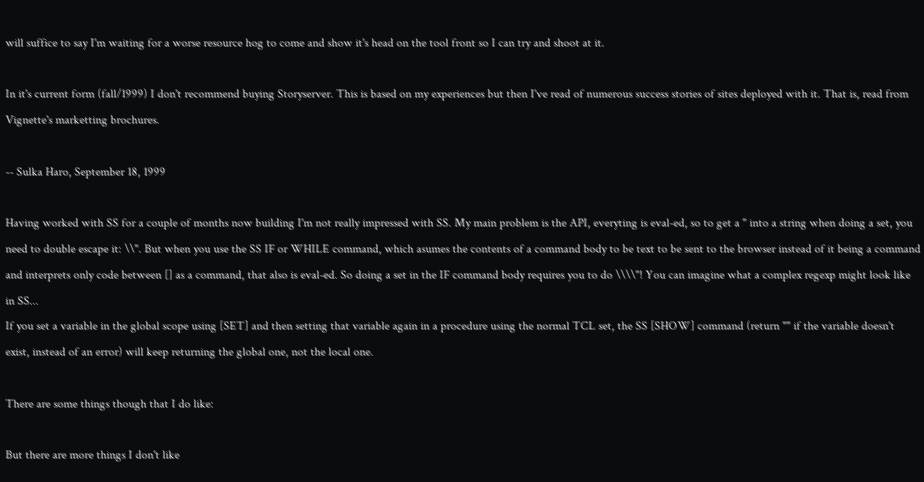will suffice to say I'm waiting for a worse resource hog to come and show it's head on the tool front so I can try and shoot at it.

In it's current form (fall/1999) I don't recommend buying Storyserver. This is based on my experiences but then I've read of numerous success stories of sites deployed with it. That is, read from Vignette's marketting brochures.

-- Sulka Haro, September 18, 1999

Having worked with SS for a couple of months now building I'm not really impressed with SS. My main problem is the API, everyting is eval-ed, so to get a " into a string when doing a set, you need to double escape it: \\". But when you use the SS IF or WHILE command, which asumes the contents of a command body to be text to be sent to the browser instead of it being a command and interprets only code between [] as a command, that also is eval-ed. So doing a set in the IF command body requires you to do \\\\"! You can imagine what a complex regexp might look like in SS...
If you set a variable in the global scope using [SET] and then setting that variable again in a procedure using the normal TCL set, the SS [SHOW] command (return "" if the variable doesn't exist, instead of an error) will keep returning the global one, not the local one.

There are some things though that I do like:

But there are more things I don't like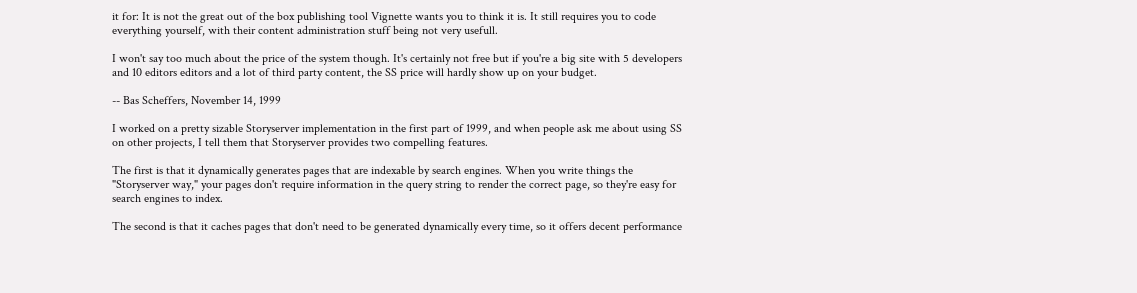it for: It is not the great out of the box publishing tool Vignette wants you to think it is. It still requires you to code everything yourself, with their content administration stuff being not very usefull.

I won't say too much about the price of the system though. It's certainly not free but if you're a big site with 5 developers and 10 editors editors and a lot of third party content, the SS price will hardly show up on your budget.

-- Bas Scheffers, November 14, 1999

I worked on a pretty sizable Storyserver implementation in the first part of 1999, and when people ask me about using SS on other projects, I tell them that Storyserver provides two compelling features.

The first is that it dynamically generates pages that are indexable by search engines. When you write things the "Storyserver way," your pages don't require information in the query string to render the correct page, so they're easy for search engines to index.

The second is that it caches pages that don't need to be generated dynamically every time, so it offers decent performance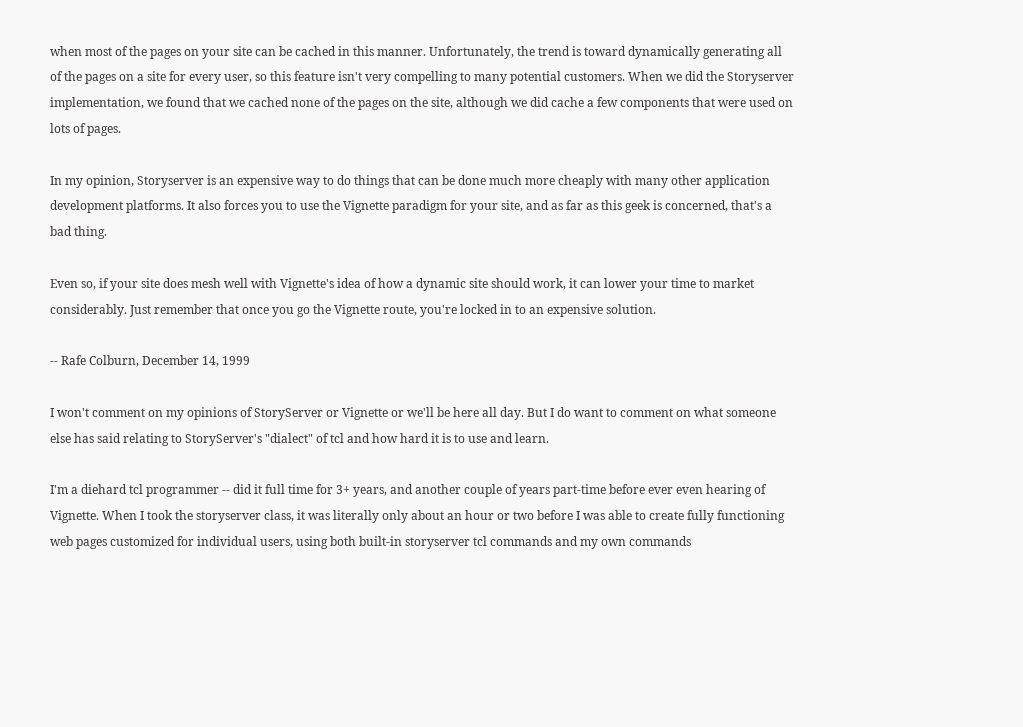when most of the pages on your site can be cached in this manner. Unfortunately, the trend is toward dynamically generating all of the pages on a site for every user, so this feature isn't very compelling to many potential customers. When we did the Storyserver implementation, we found that we cached none of the pages on the site, although we did cache a few components that were used on lots of pages.

In my opinion, Storyserver is an expensive way to do things that can be done much more cheaply with many other application development platforms. It also forces you to use the Vignette paradigm for your site, and as far as this geek is concerned, that's a bad thing.

Even so, if your site does mesh well with Vignette's idea of how a dynamic site should work, it can lower your time to market considerably. Just remember that once you go the Vignette route, you're locked in to an expensive solution.

-- Rafe Colburn, December 14, 1999

I won't comment on my opinions of StoryServer or Vignette or we'll be here all day. But I do want to comment on what someone else has said relating to StoryServer's "dialect" of tcl and how hard it is to use and learn.

I'm a diehard tcl programmer -- did it full time for 3+ years, and another couple of years part-time before ever even hearing of Vignette. When I took the storyserver class, it was literally only about an hour or two before I was able to create fully functioning web pages customized for individual users, using both built-in storyserver tcl commands and my own commands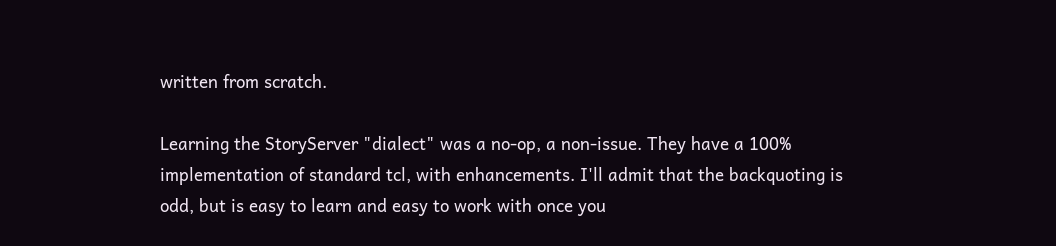written from scratch.

Learning the StoryServer "dialect" was a no-op, a non-issue. They have a 100% implementation of standard tcl, with enhancements. I'll admit that the backquoting is odd, but is easy to learn and easy to work with once you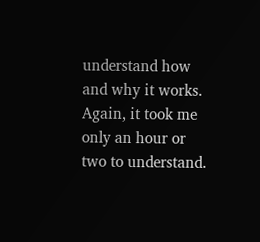understand how and why it works. Again, it took me only an hour or two to understand.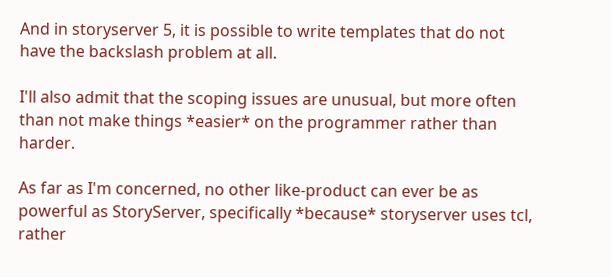And in storyserver 5, it is possible to write templates that do not have the backslash problem at all.

I'll also admit that the scoping issues are unusual, but more often than not make things *easier* on the programmer rather than harder.

As far as I'm concerned, no other like-product can ever be as powerful as StoryServer, specifically *because* storyserver uses tcl, rather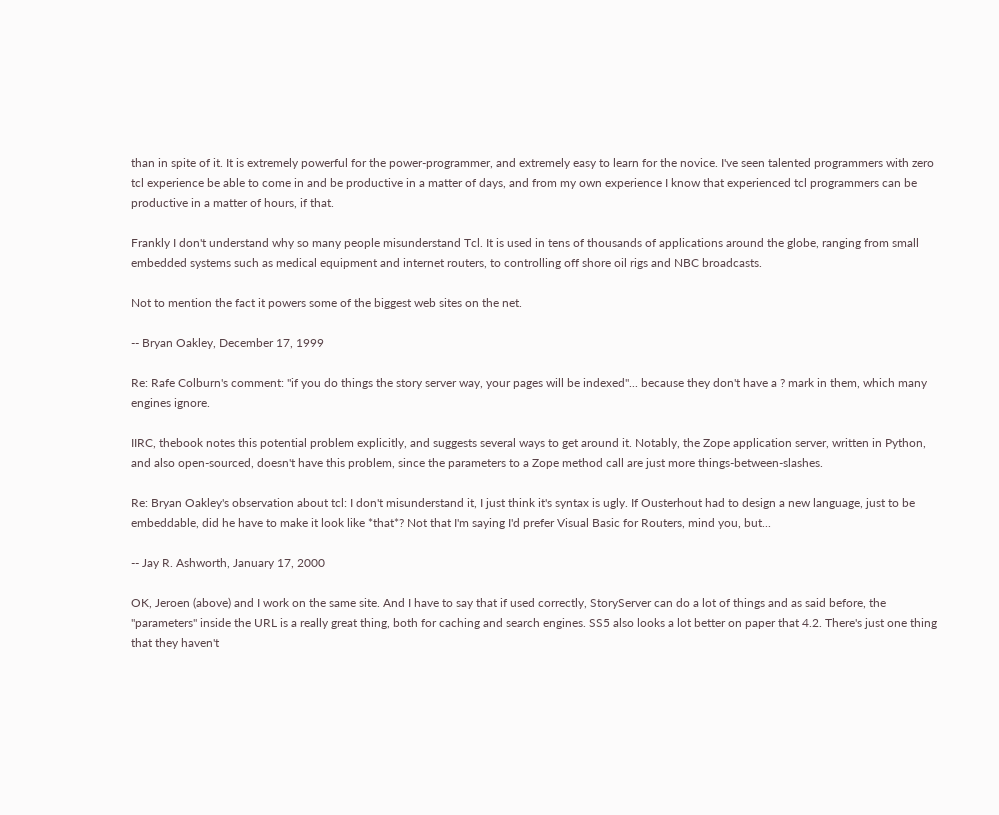than in spite of it. It is extremely powerful for the power-programmer, and extremely easy to learn for the novice. I've seen talented programmers with zero tcl experience be able to come in and be productive in a matter of days, and from my own experience I know that experienced tcl programmers can be productive in a matter of hours, if that.

Frankly I don't understand why so many people misunderstand Tcl. It is used in tens of thousands of applications around the globe, ranging from small embedded systems such as medical equipment and internet routers, to controlling off shore oil rigs and NBC broadcasts.

Not to mention the fact it powers some of the biggest web sites on the net.

-- Bryan Oakley, December 17, 1999

Re: Rafe Colburn's comment: "if you do things the story server way, your pages will be indexed"... because they don't have a ? mark in them, which many engines ignore.

IIRC, thebook notes this potential problem explicitly, and suggests several ways to get around it. Notably, the Zope application server, written in Python, and also open-sourced, doesn't have this problem, since the parameters to a Zope method call are just more things-between-slashes.

Re: Bryan Oakley's observation about tcl: I don't misunderstand it, I just think it's syntax is ugly. If Ousterhout had to design a new language, just to be embeddable, did he have to make it look like *that*? Not that I'm saying I'd prefer Visual Basic for Routers, mind you, but...

-- Jay R. Ashworth, January 17, 2000

OK, Jeroen (above) and I work on the same site. And I have to say that if used correctly, StoryServer can do a lot of things and as said before, the "parameters" inside the URL is a really great thing, both for caching and search engines. SS5 also looks a lot better on paper that 4.2. There's just one thing that they haven't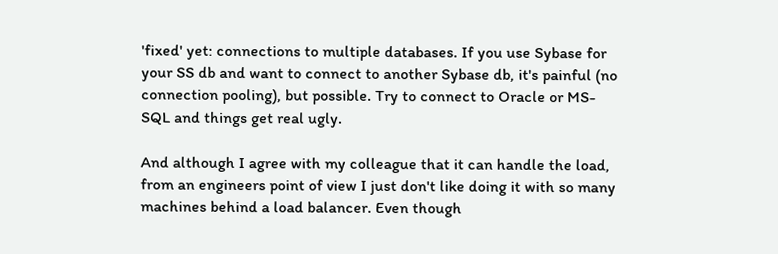'fixed' yet: connections to multiple databases. If you use Sybase for your SS db and want to connect to another Sybase db, it's painful (no connection pooling), but possible. Try to connect to Oracle or MS-SQL and things get real ugly.

And although I agree with my colleague that it can handle the load, from an engineers point of view I just don't like doing it with so many machines behind a load balancer. Even though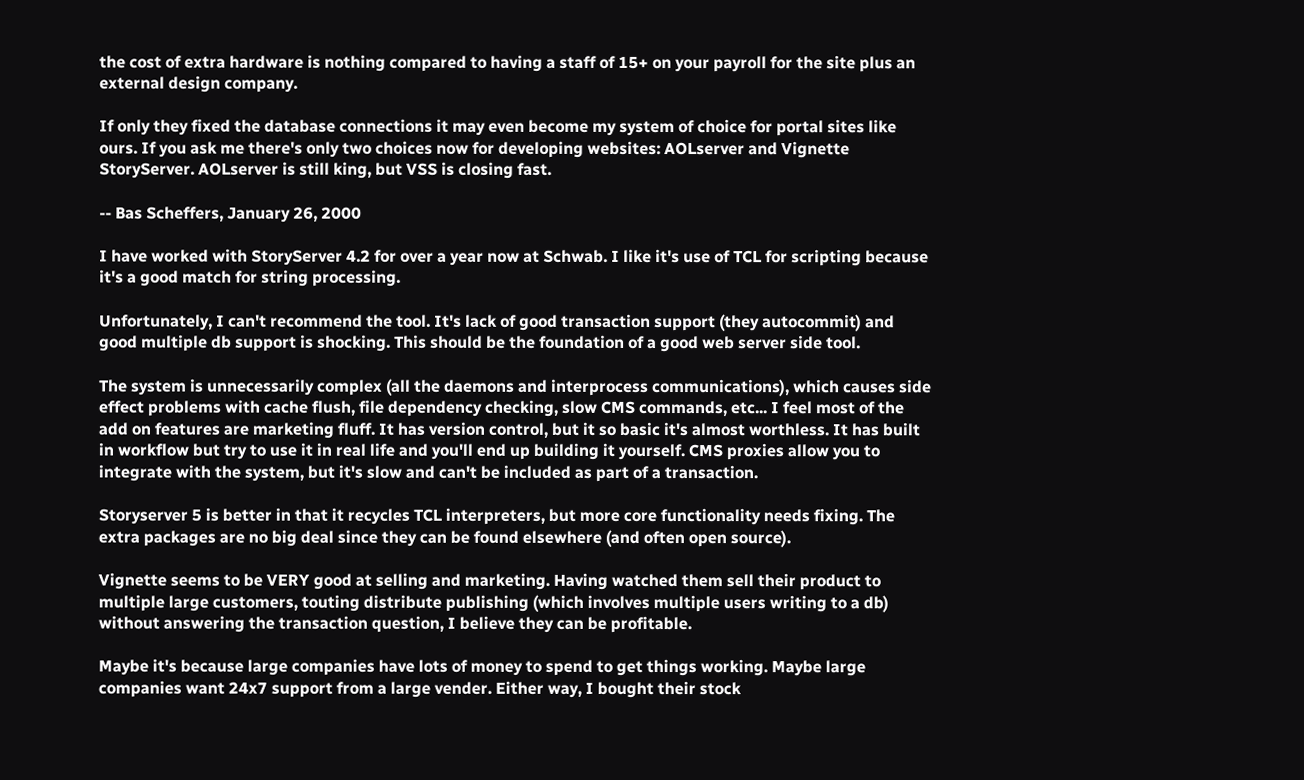the cost of extra hardware is nothing compared to having a staff of 15+ on your payroll for the site plus an external design company.

If only they fixed the database connections it may even become my system of choice for portal sites like ours. If you ask me there's only two choices now for developing websites: AOLserver and Vignette StoryServer. AOLserver is still king, but VSS is closing fast.

-- Bas Scheffers, January 26, 2000

I have worked with StoryServer 4.2 for over a year now at Schwab. I like it's use of TCL for scripting because it's a good match for string processing.

Unfortunately, I can't recommend the tool. It's lack of good transaction support (they autocommit) and good multiple db support is shocking. This should be the foundation of a good web server side tool.

The system is unnecessarily complex (all the daemons and interprocess communications), which causes side effect problems with cache flush, file dependency checking, slow CMS commands, etc... I feel most of the add on features are marketing fluff. It has version control, but it so basic it's almost worthless. It has built in workflow but try to use it in real life and you'll end up building it yourself. CMS proxies allow you to integrate with the system, but it's slow and can't be included as part of a transaction.

Storyserver 5 is better in that it recycles TCL interpreters, but more core functionality needs fixing. The extra packages are no big deal since they can be found elsewhere (and often open source).

Vignette seems to be VERY good at selling and marketing. Having watched them sell their product to multiple large customers, touting distribute publishing (which involves multiple users writing to a db) without answering the transaction question, I believe they can be profitable.

Maybe it's because large companies have lots of money to spend to get things working. Maybe large companies want 24x7 support from a large vender. Either way, I bought their stock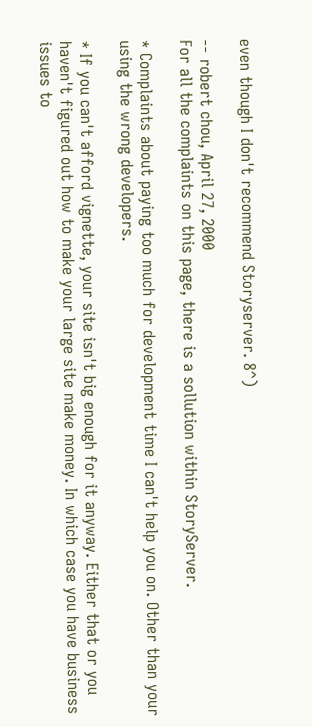even though I don't recommend Storyserver. 8^)

-- robert chou, April 27, 2000
For all the complaints on this page, there is a sollution within StoryServer.

* Complaints about paying too much for development time I can't help you on. Other than your using the wrong developers.

* If you can't afford vignette, your site isn't big enough for it anyway. Either that or you haven't figured out how to make your large site make money. In which case you have business issues to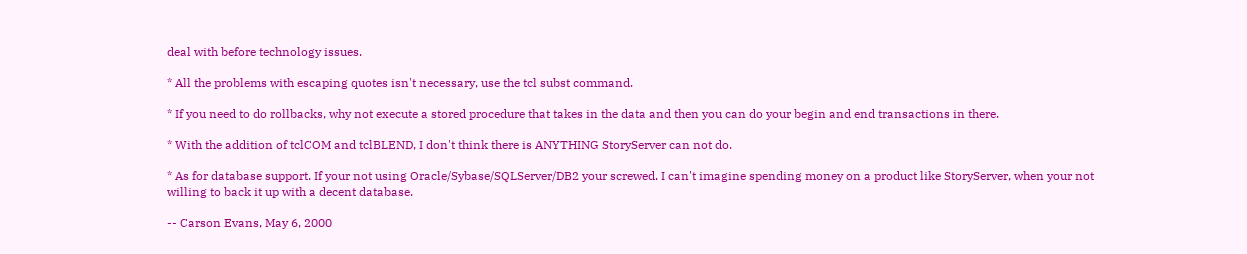deal with before technology issues.

* All the problems with escaping quotes isn't necessary, use the tcl subst command.

* If you need to do rollbacks, why not execute a stored procedure that takes in the data and then you can do your begin and end transactions in there.

* With the addition of tclCOM and tclBLEND, I don't think there is ANYTHING StoryServer can not do.

* As for database support. If your not using Oracle/Sybase/SQLServer/DB2 your screwed. I can't imagine spending money on a product like StoryServer, when your not willing to back it up with a decent database.

-- Carson Evans, May 6, 2000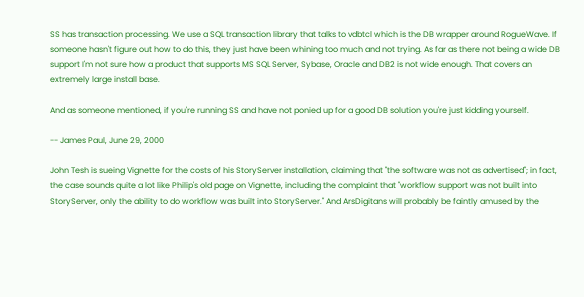SS has transaction processing. We use a SQL transaction library that talks to vdbtcl which is the DB wrapper around RogueWave. If someone hasn't figure out how to do this, they just have been whining too much and not trying. As far as there not being a wide DB support I'm not sure how a product that supports MS SQL Server, Sybase, Oracle and DB2 is not wide enough. That covers an extremely large install base.

And as someone mentioned, if you're running SS and have not ponied up for a good DB solution you're just kidding yourself.

-- James Paul, June 29, 2000

John Tesh is sueing Vignette for the costs of his StoryServer installation, claiming that "the software was not as advertised"; in fact, the case sounds quite a lot like Philip's old page on Vignette, including the complaint that "workflow support was not built into StoryServer, only the ability to do workflow was built into StoryServer." And ArsDigitans will probably be faintly amused by the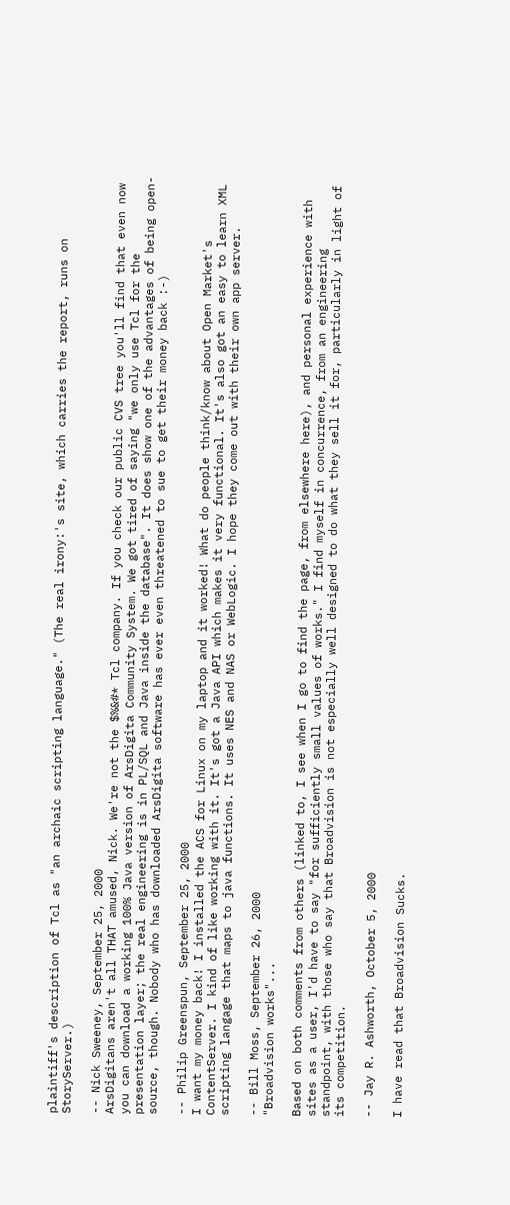plaintiff's description of Tcl as "an archaic scripting language." (The real irony:'s site, which carries the report, runs on StoryServer.)

-- Nick Sweeney, September 25, 2000
ArsDigitans aren't all THAT amused, Nick. We're not the $%&#* Tcl company. If you check our public CVS tree you'll find that even now you can download a working 100% Java version of ArsDigita Community System. We got tired of saying "we only use Tcl for the presentation layer; the real engineering is in PL/SQL and Java inside the database". It does show one of the advantages of being open-source, though. Nobody who has downloaded ArsDigita software has ever even threatened to sue to get their money back :-)

-- Philip Greenspun, September 25, 2000
I want my money back! I installed the ACS for Linux on my laptop and it worked! What do people think/know about Open Market's ContentServer. I kind of like working with it. It's got a Java API which makes it very functional. It's also got an easy to learn XML scripting langage that maps to java functions. It uses NES and NAS or WebLogic. I hope they come out with their own app server.

-- Bill Moss, September 26, 2000
"Broadvision works"...

Based on both comments from others (linked to, I see when I go to find the page, from elsewhere here), and personal experience with sites as a user, I'd have to say "for sufficiently small values of works." I find myself in concurrence, from an engineering standpoint, with those who say that Broadvision is not especially well designed to do what they sell it for, particularly in light of its competition.

-- Jay R. Ashworth, October 5, 2000

I have read that Broadvision Sucks.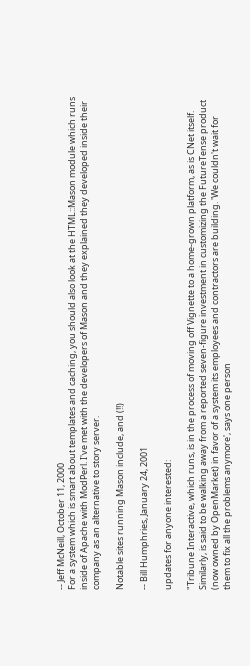-- Jeff McNeill, October 11, 2000
For a system which is smart about templates and caching, you should also look at the HTML::Mason module which runs inside of Apache with ModPerl. I've met with the developers of Mason and they explained they developed inside their company as an alternative to story server.

Notable sites running Mason include, and (!!)

-- Bill Humphries, January 24, 2001

updates for anyone interested:

"Tribune Interactive, which runs, is in the process of moving off Vignette to a home-grown platform, as is CNet itself. Similarly, is said to be walking away from a reported seven-figure investment in customizing the FutureTense product (now owned by OpenMarket) in favor of a system its employees and contractors are building. 'We couldn't wait for them to fix all the problems anymore', says one person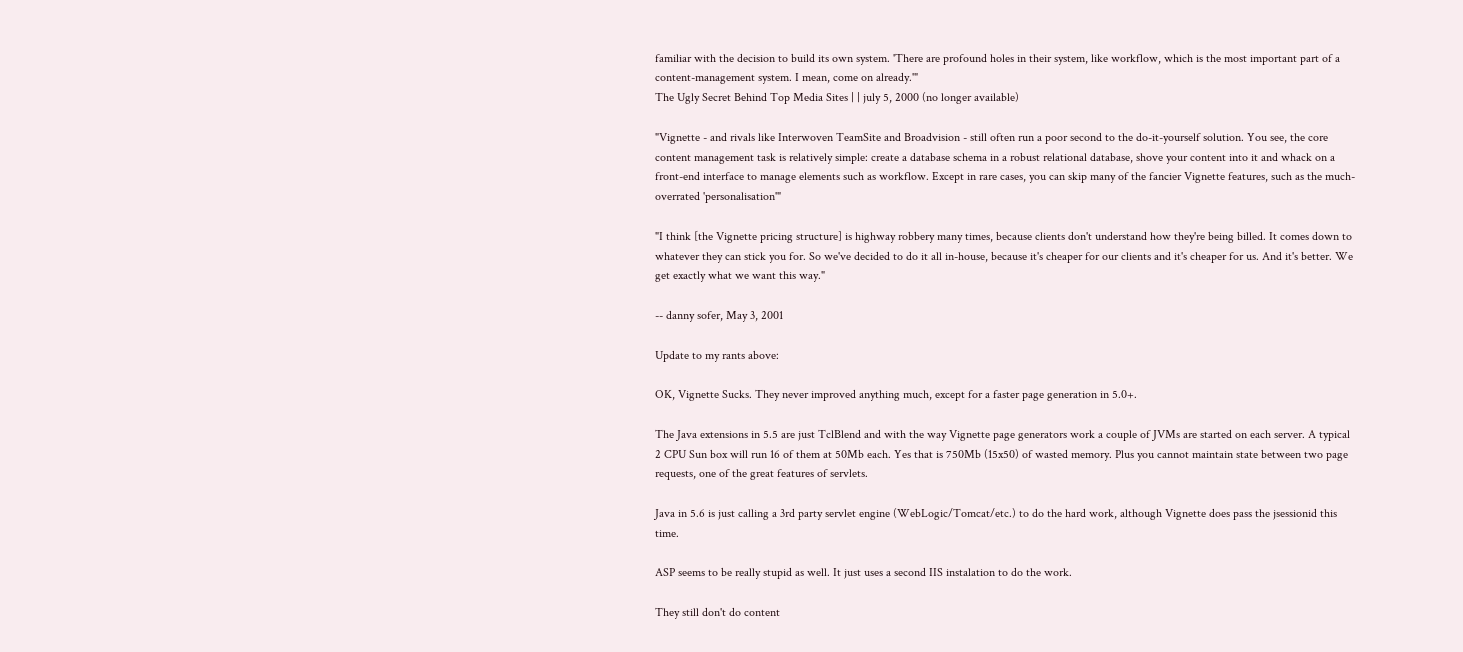familiar with the decision to build its own system. 'There are profound holes in their system, like workflow, which is the most important part of a content-management system. I mean, come on already.'"
The Ugly Secret Behind Top Media Sites | | july 5, 2000 (no longer available)

"Vignette - and rivals like Interwoven TeamSite and Broadvision - still often run a poor second to the do-it-yourself solution. You see, the core content management task is relatively simple: create a database schema in a robust relational database, shove your content into it and whack on a front-end interface to manage elements such as workflow. Except in rare cases, you can skip many of the fancier Vignette features, such as the much-overrated 'personalisation'"

"I think [the Vignette pricing structure] is highway robbery many times, because clients don't understand how they're being billed. It comes down to whatever they can stick you for. So we've decided to do it all in-house, because it's cheaper for our clients and it's cheaper for us. And it's better. We get exactly what we want this way."

-- danny sofer, May 3, 2001

Update to my rants above:

OK, Vignette Sucks. They never improved anything much, except for a faster page generation in 5.0+.

The Java extensions in 5.5 are just TclBlend and with the way Vignette page generators work a couple of JVMs are started on each server. A typical 2 CPU Sun box will run 16 of them at 50Mb each. Yes that is 750Mb (15x50) of wasted memory. Plus you cannot maintain state between two page requests, one of the great features of servlets.

Java in 5.6 is just calling a 3rd party servlet engine (WebLogic/Tomcat/etc.) to do the hard work, although Vignette does pass the jsessionid this time.

ASP seems to be really stupid as well. It just uses a second IIS instalation to do the work.

They still don't do content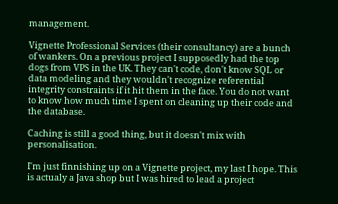management.

Vignette Professional Services (their consultancy) are a bunch of wankers. On a previous project I supposedly had the top dogs from VPS in the UK. They can't code, don't know SQL or data modeling and they wouldn't recognize referential integrity constraints if it hit them in the face. You do not want to know how much time I spent on cleaning up their code and the database.

Caching is still a good thing, but it doesn't mix with personalisation.

I'm just finnishing up on a Vignette project, my last I hope. This is actualy a Java shop but I was hired to lead a project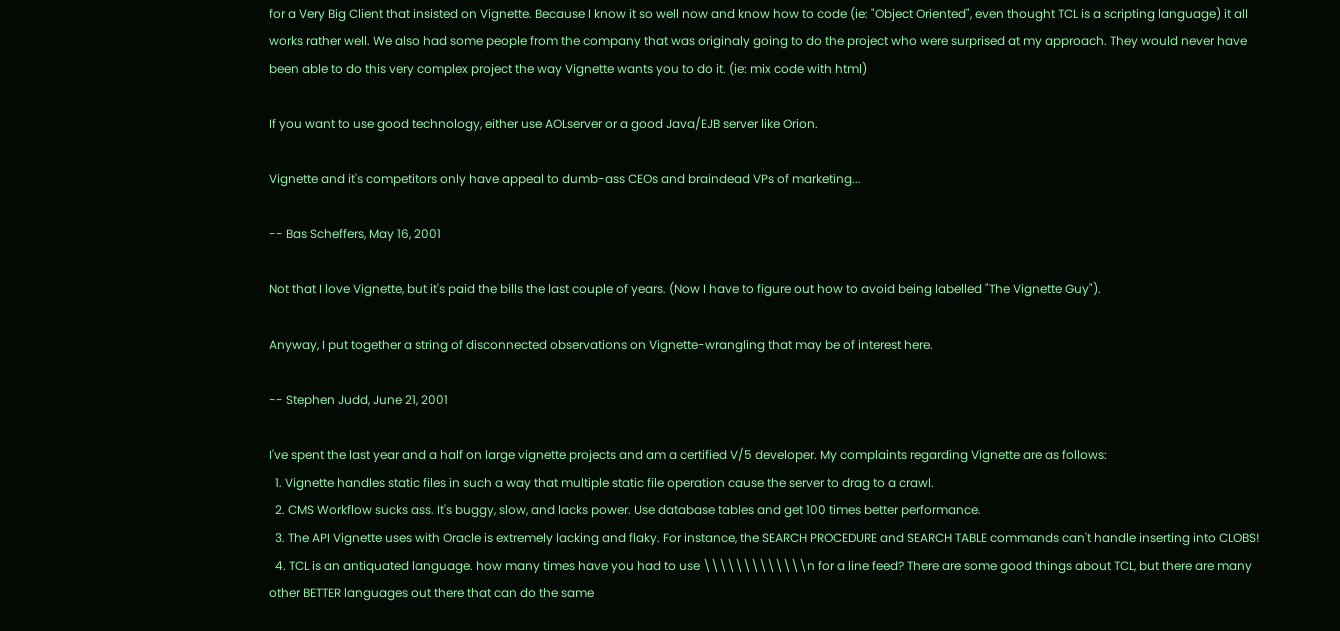for a Very Big Client that insisted on Vignette. Because I know it so well now and know how to code (ie: "Object Oriented", even thought TCL is a scripting language) it all works rather well. We also had some people from the company that was originaly going to do the project who were surprised at my approach. They would never have been able to do this very complex project the way Vignette wants you to do it. (ie: mix code with html)

If you want to use good technology, either use AOLserver or a good Java/EJB server like Orion.

Vignette and it's competitors only have appeal to dumb-ass CEOs and braindead VPs of marketing...

-- Bas Scheffers, May 16, 2001

Not that I love Vignette, but it's paid the bills the last couple of years. (Now I have to figure out how to avoid being labelled "The Vignette Guy").

Anyway, I put together a string of disconnected observations on Vignette-wrangling that may be of interest here.

-- Stephen Judd, June 21, 2001

I've spent the last year and a half on large vignette projects and am a certified V/5 developer. My complaints regarding Vignette are as follows:
  1. Vignette handles static files in such a way that multiple static file operation cause the server to drag to a crawl.
  2. CMS Workflow sucks ass. It's buggy, slow, and lacks power. Use database tables and get 100 times better performance.
  3. The API Vignette uses with Oracle is extremely lacking and flaky. For instance, the SEARCH PROCEDURE and SEARCH TABLE commands can't handle inserting into CLOBS!
  4. TCL is an antiquated language. how many times have you had to use \\\\\\\\\\\\\n for a line feed? There are some good things about TCL, but there are many other BETTER languages out there that can do the same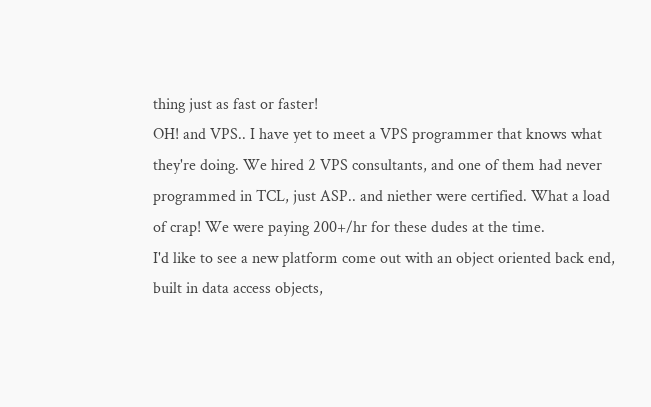thing just as fast or faster!
OH! and VPS.. I have yet to meet a VPS programmer that knows what they're doing. We hired 2 VPS consultants, and one of them had never programmed in TCL, just ASP.. and niether were certified. What a load of crap! We were paying 200+/hr for these dudes at the time.
I'd like to see a new platform come out with an object oriented back end, built in data access objects,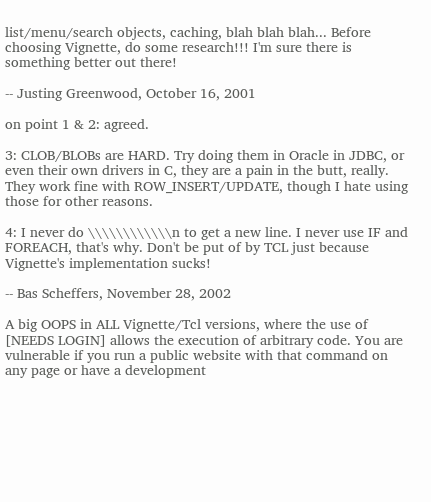list/menu/search objects, caching, blah blah blah... Before choosing Vignette, do some research!!! I'm sure there is something better out there!

-- Justing Greenwood, October 16, 2001

on point 1 & 2: agreed.

3: CLOB/BLOBs are HARD. Try doing them in Oracle in JDBC, or even their own drivers in C, they are a pain in the butt, really. They work fine with ROW_INSERT/UPDATE, though I hate using those for other reasons.

4: I never do \\\\\\\\\\\\n to get a new line. I never use IF and FOREACH, that's why. Don't be put of by TCL just because Vignette's implementation sucks!

-- Bas Scheffers, November 28, 2002

A big OOPS in ALL Vignette/Tcl versions, where the use of [NEEDS LOGIN] allows the execution of arbitrary code. You are vulnerable if you run a public website with that command on any page or have a development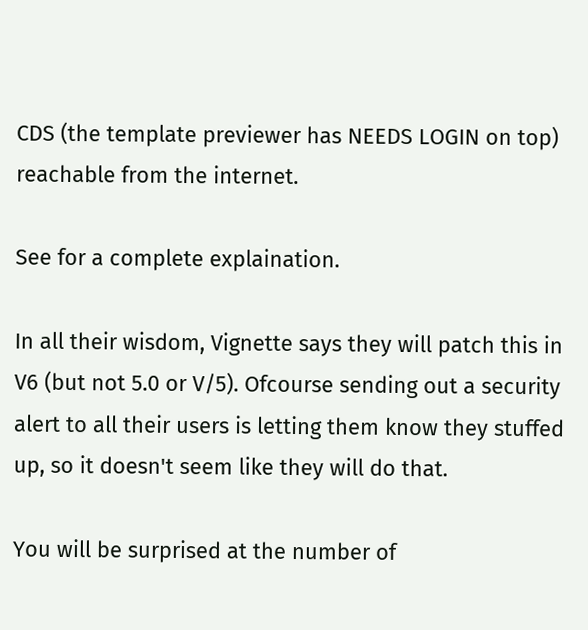CDS (the template previewer has NEEDS LOGIN on top) reachable from the internet.

See for a complete explaination.

In all their wisdom, Vignette says they will patch this in V6 (but not 5.0 or V/5). Ofcourse sending out a security alert to all their users is letting them know they stuffed up, so it doesn't seem like they will do that.

You will be surprised at the number of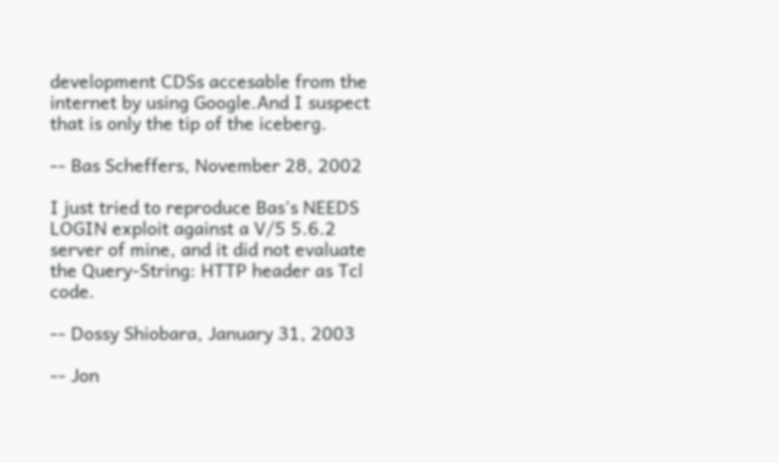development CDSs accesable from the internet by using Google.And I suspect that is only the tip of the iceberg.

-- Bas Scheffers, November 28, 2002

I just tried to reproduce Bas's NEEDS LOGIN exploit against a V/5 5.6.2 server of mine, and it did not evaluate the Query-String: HTTP header as Tcl code.

-- Dossy Shiobara, January 31, 2003

-- Jon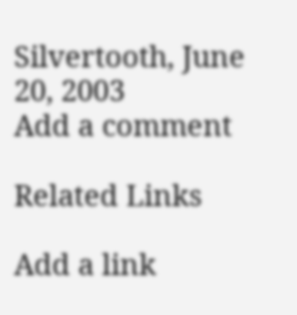Silvertooth, June 20, 2003
Add a comment

Related Links

Add a link